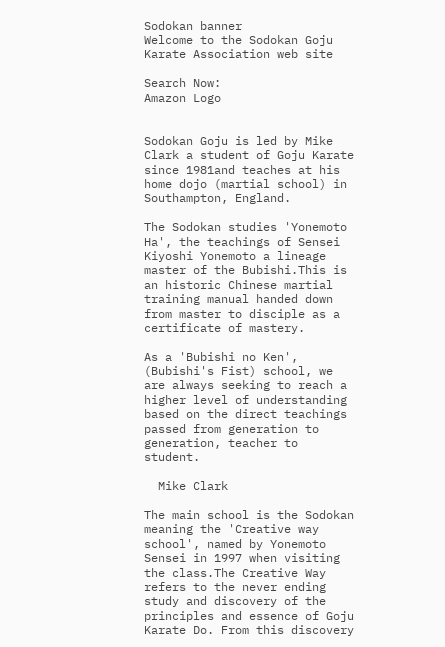Sodokan banner
Welcome to the Sodokan Goju Karate Association web site

Search Now:
Amazon Logo


Sodokan Goju is led by Mike Clark a student of Goju Karate since 1981and teaches at his home dojo (martial school) in Southampton, England.

The Sodokan studies 'Yonemoto Ha', the teachings of Sensei Kiyoshi Yonemoto a lineage master of the Bubishi.This is an historic Chinese martial training manual handed down from master to disciple as a certificate of mastery.

As a 'Bubishi no Ken', (Bubishi's Fist) school, we are always seeking to reach a higher level of understanding based on the direct teachings passed from generation to generation, teacher to student.

  Mike Clark

The main school is the Sodokan meaning the 'Creative way school', named by Yonemoto Sensei in 1997 when visiting the class.The Creative Way refers to the never ending study and discovery of the principles and essence of Goju Karate Do. From this discovery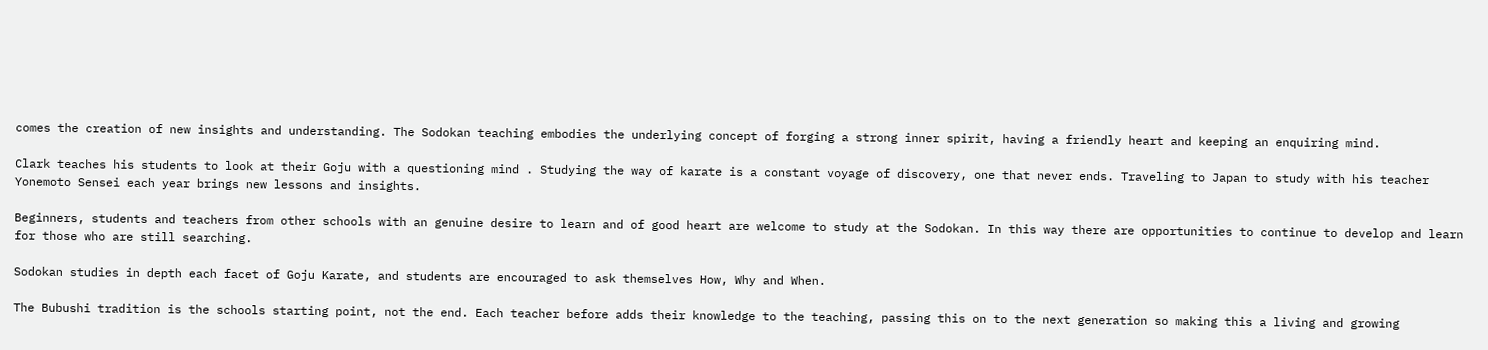comes the creation of new insights and understanding. The Sodokan teaching embodies the underlying concept of forging a strong inner spirit, having a friendly heart and keeping an enquiring mind.

Clark teaches his students to look at their Goju with a questioning mind . Studying the way of karate is a constant voyage of discovery, one that never ends. Traveling to Japan to study with his teacher Yonemoto Sensei each year brings new lessons and insights.

Beginners, students and teachers from other schools with an genuine desire to learn and of good heart are welcome to study at the Sodokan. In this way there are opportunities to continue to develop and learn for those who are still searching.

Sodokan studies in depth each facet of Goju Karate, and students are encouraged to ask themselves How, Why and When.

The Bubushi tradition is the schools starting point, not the end. Each teacher before adds their knowledge to the teaching, passing this on to the next generation so making this a living and growing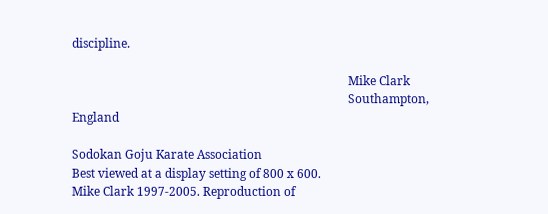discipline.

                                                                                            Mike Clark
                                                                                            Southampton, England

Sodokan Goju Karate Association
Best viewed at a display setting of 800 x 600.
Mike Clark 1997-2005. Reproduction of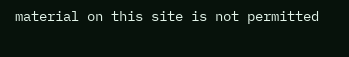material on this site is not permitted